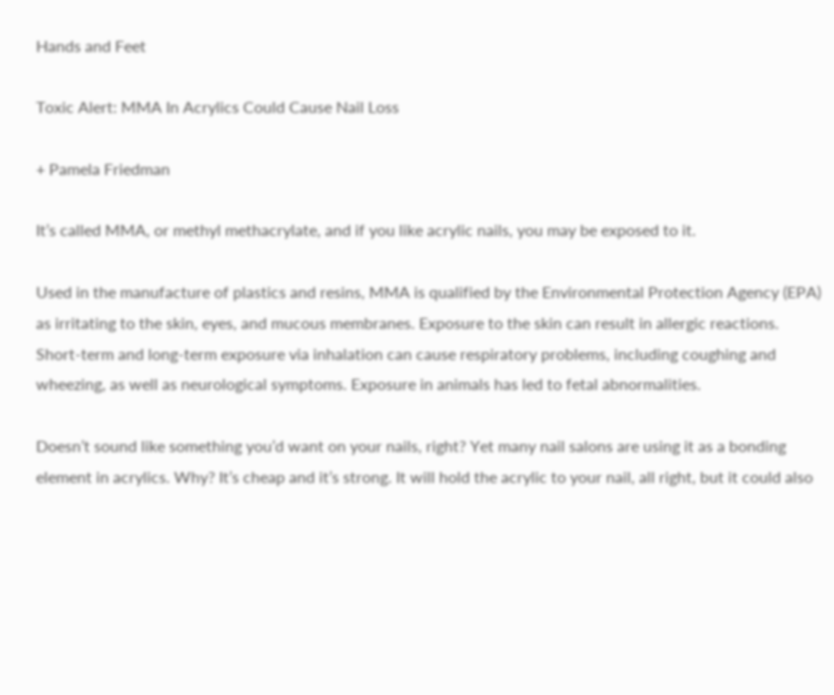Hands and Feet

Toxic Alert: MMA In Acrylics Could Cause Nail Loss

+ Pamela Friedman

It’s called MMA, or methyl methacrylate, and if you like acrylic nails, you may be exposed to it.

Used in the manufacture of plastics and resins, MMA is qualified by the Environmental Protection Agency (EPA) as irritating to the skin, eyes, and mucous membranes. Exposure to the skin can result in allergic reactions. Short-term and long-term exposure via inhalation can cause respiratory problems, including coughing and wheezing, as well as neurological symptoms. Exposure in animals has led to fetal abnormalities.

Doesn’t sound like something you’d want on your nails, right? Yet many nail salons are using it as a bonding element in acrylics. Why? It’s cheap and it’s strong. It will hold the acrylic to your nail, all right, but it could also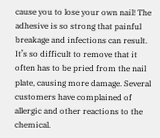cause you to lose your own nail! The adhesive is so strong that painful breakage and infections can result. It’s so difficult to remove that it often has to be pried from the nail plate, causing more damage. Several customers have complained of allergic and other reactions to the chemical.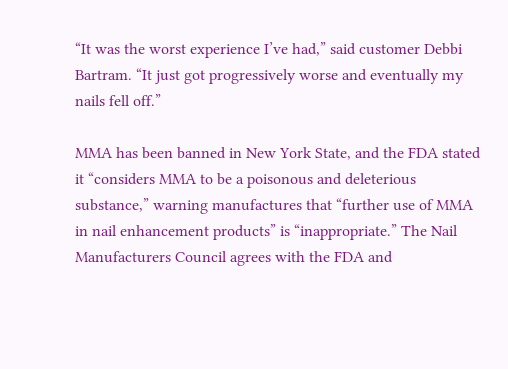“It was the worst experience I’ve had,” said customer Debbi Bartram. “It just got progressively worse and eventually my nails fell off.”

MMA has been banned in New York State, and the FDA stated it “considers MMA to be a poisonous and deleterious substance,” warning manufactures that “further use of MMA in nail enhancement products” is “inappropriate.” The Nail Manufacturers Council agrees with the FDA and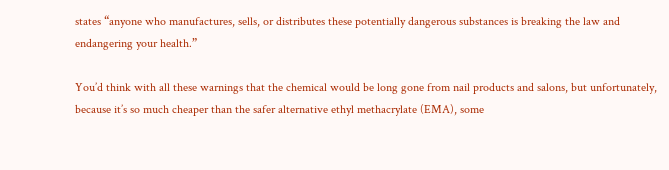states “anyone who manufactures, sells, or distributes these potentially dangerous substances is breaking the law and endangering your health.”

You’d think with all these warnings that the chemical would be long gone from nail products and salons, but unfortunately, because it’s so much cheaper than the safer alternative ethyl methacrylate (EMA), some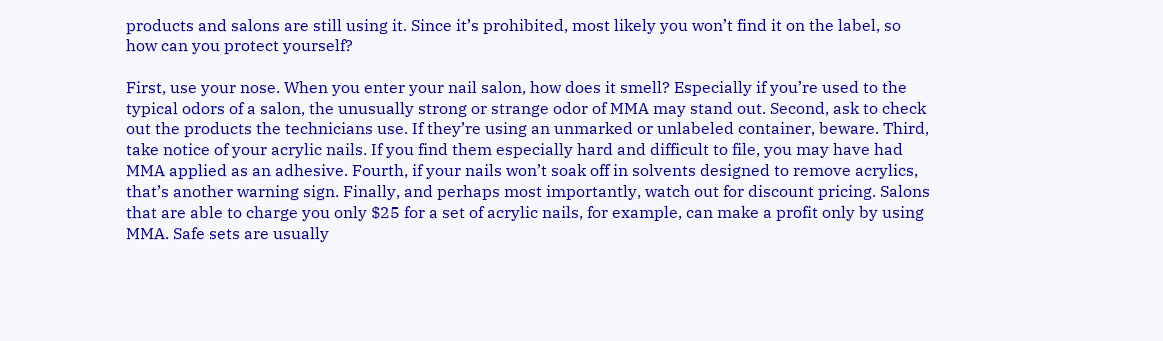products and salons are still using it. Since it’s prohibited, most likely you won’t find it on the label, so how can you protect yourself?

First, use your nose. When you enter your nail salon, how does it smell? Especially if you’re used to the typical odors of a salon, the unusually strong or strange odor of MMA may stand out. Second, ask to check out the products the technicians use. If they’re using an unmarked or unlabeled container, beware. Third, take notice of your acrylic nails. If you find them especially hard and difficult to file, you may have had MMA applied as an adhesive. Fourth, if your nails won’t soak off in solvents designed to remove acrylics, that’s another warning sign. Finally, and perhaps most importantly, watch out for discount pricing. Salons that are able to charge you only $25 for a set of acrylic nails, for example, can make a profit only by using MMA. Safe sets are usually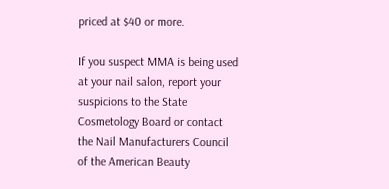priced at $40 or more.

If you suspect MMA is being used at your nail salon, report your suspicions to the State Cosmetology Board or contact the Nail Manufacturers Council of the American Beauty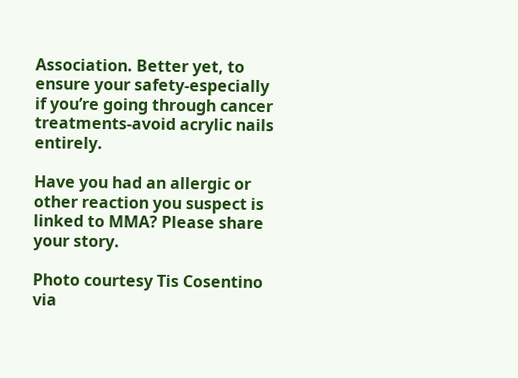Association. Better yet, to ensure your safety-especially if you’re going through cancer treatments-avoid acrylic nails entirely.

Have you had an allergic or other reaction you suspect is linked to MMA? Please share your story.

Photo courtesy Tis Cosentino via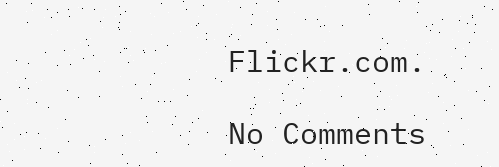Flickr.com.

No Comments